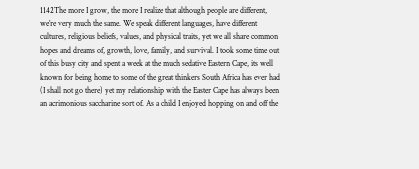1142The more I grow, the more I realize that although people are different, we’re very much the same. We speak different languages, have different cultures, religious beliefs, values, and physical traits, yet we all share common hopes and dreams of, growth, love, family, and survival. I took some time out of this busy city and spent a week at the much sedative Eastern Cape, its well known for being home to some of the great thinkers South Africa has ever had (I shall not go there) yet my relationship with the Easter Cape has always been an acrimonious saccharine sort of. As a child I enjoyed hopping on and off the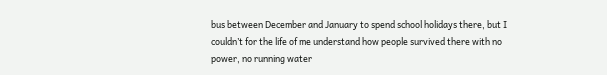bus between December and January to spend school holidays there, but I couldn’t for the life of me understand how people survived there with no power, no running water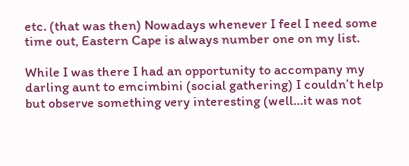etc. (that was then) Nowadays whenever I feel I need some time out, Eastern Cape is always number one on my list.

While I was there I had an opportunity to accompany my darling aunt to emcimbini (social gathering) I couldn’t help but observe something very interesting (well…it was not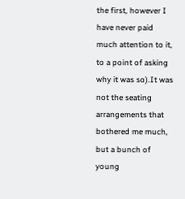the first, however I have never paid much attention to it, to a point of asking why it was so).It was not the seating arrangements that bothered me much, but a bunch of young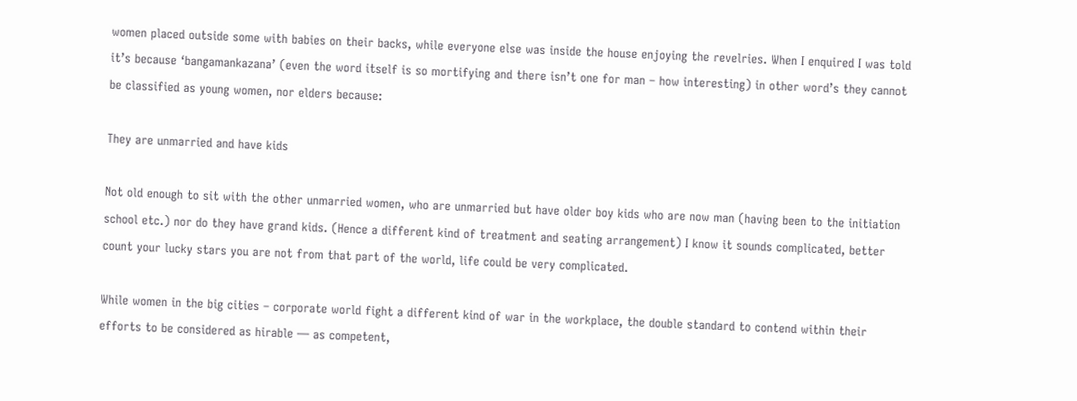women placed outside some with babies on their backs, while everyone else was inside the house enjoying the revelries. When I enquired I was told it’s because ‘bangamankazana’ (even the word itself is so mortifying and there isn’t one for man – how interesting) in other word’s they cannot be classified as young women, nor elders because:

They are unmarried and have kids

Not old enough to sit with the other unmarried women, who are unmarried but have older boy kids who are now man (having been to the initiation school etc.) nor do they have grand kids. (Hence a different kind of treatment and seating arrangement) I know it sounds complicated, better count your lucky stars you are not from that part of the world, life could be very complicated.

While women in the big cities – corporate world fight a different kind of war in the workplace, the double standard to contend within their efforts to be considered as hirable — as competent,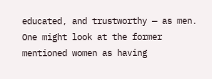educated, and trustworthy — as men. One might look at the former mentioned women as having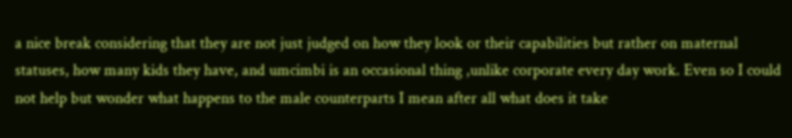a nice break considering that they are not just judged on how they look or their capabilities but rather on maternal statuses, how many kids they have, and umcimbi is an occasional thing ,unlike corporate every day work. Even so I could not help but wonder what happens to the male counterparts I mean after all what does it take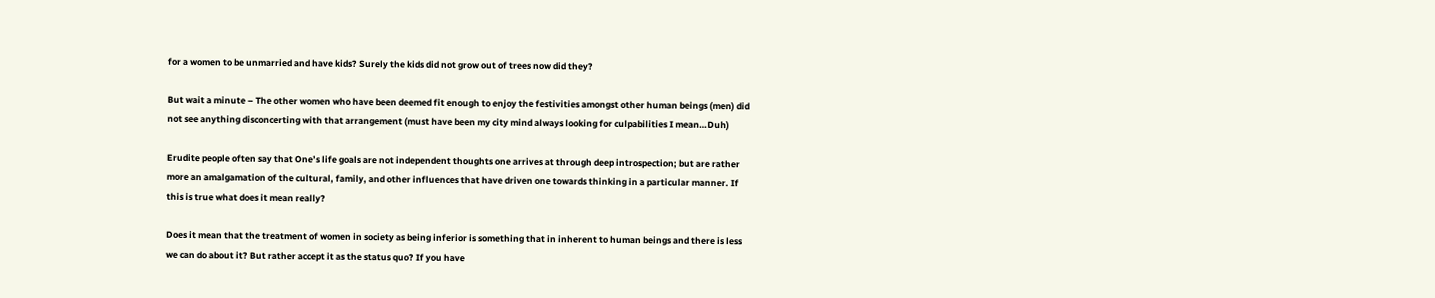for a women to be unmarried and have kids? Surely the kids did not grow out of trees now did they?

But wait a minute – The other women who have been deemed fit enough to enjoy the festivities amongst other human beings (men) did not see anything disconcerting with that arrangement (must have been my city mind always looking for culpabilities I mean…Duh)

Erudite people often say that One’s life goals are not independent thoughts one arrives at through deep introspection; but are rather more an amalgamation of the cultural, family, and other influences that have driven one towards thinking in a particular manner. If this is true what does it mean really?

Does it mean that the treatment of women in society as being inferior is something that in inherent to human beings and there is less we can do about it? But rather accept it as the status quo? If you have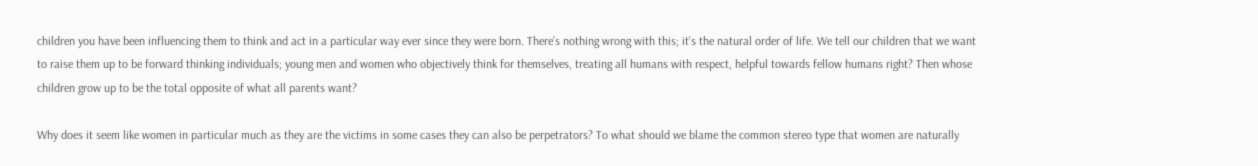children you have been influencing them to think and act in a particular way ever since they were born. There’s nothing wrong with this; it’s the natural order of life. We tell our children that we want to raise them up to be forward thinking individuals; young men and women who objectively think for themselves, treating all humans with respect, helpful towards fellow humans right? Then whose children grow up to be the total opposite of what all parents want?

Why does it seem like women in particular much as they are the victims in some cases they can also be perpetrators? To what should we blame the common stereo type that women are naturally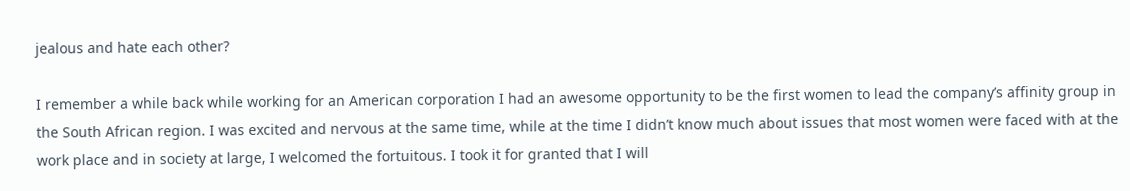jealous and hate each other?

I remember a while back while working for an American corporation I had an awesome opportunity to be the first women to lead the company’s affinity group in the South African region. I was excited and nervous at the same time, while at the time I didn’t know much about issues that most women were faced with at the work place and in society at large, I welcomed the fortuitous. I took it for granted that I will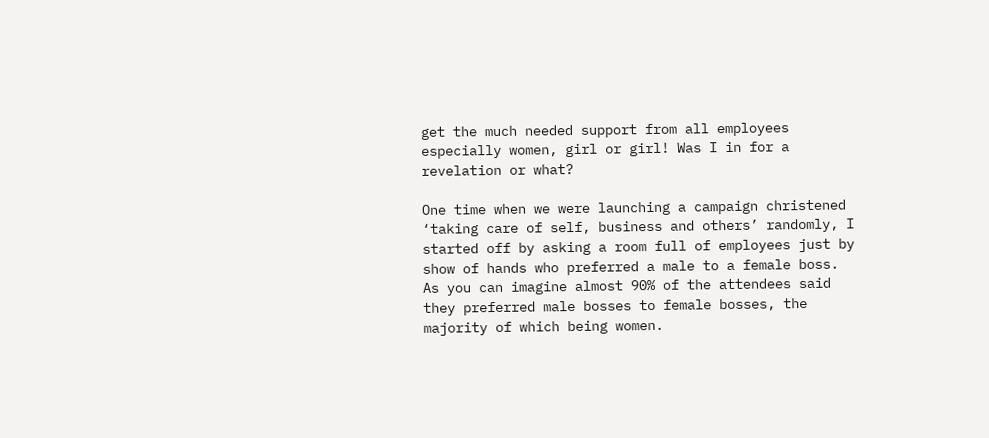get the much needed support from all employees especially women, girl or girl! Was I in for a revelation or what?

One time when we were launching a campaign christened ‘taking care of self, business and others’ randomly, I started off by asking a room full of employees just by show of hands who preferred a male to a female boss. As you can imagine almost 90% of the attendees said they preferred male bosses to female bosses, the majority of which being women.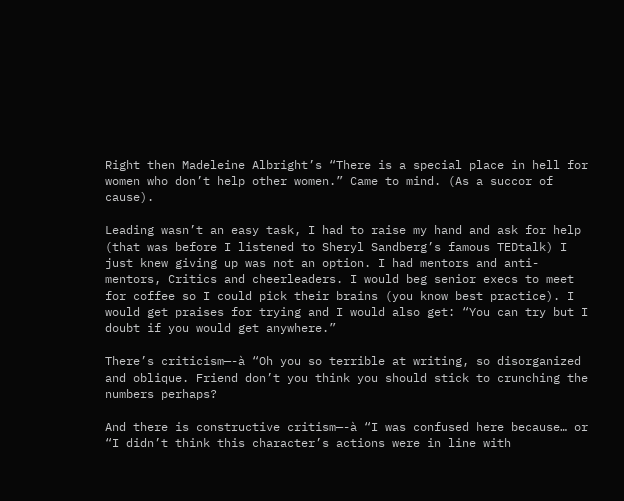Right then Madeleine Albright’s “There is a special place in hell for women who don’t help other women.” Came to mind. (As a succor of cause).

Leading wasn’t an easy task, I had to raise my hand and ask for help (that was before I listened to Sheryl Sandberg’s famous TEDtalk) I just knew giving up was not an option. I had mentors and anti-mentors, Critics and cheerleaders. I would beg senior execs to meet for coffee so I could pick their brains (you know best practice). I would get praises for trying and I would also get: “You can try but I doubt if you would get anywhere.”

There’s criticism—-à “Oh you so terrible at writing, so disorganized and oblique. Friend don’t you think you should stick to crunching the numbers perhaps?

And there is constructive critism—-à “I was confused here because… or “I didn’t think this character’s actions were in line with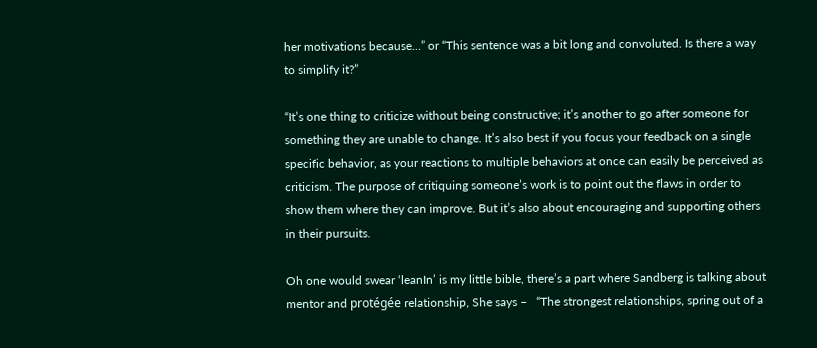her motivations because…” or “This sentence was a bit long and convoluted. Is there a way to simplify it?”

“It’s one thing to criticize without being constructive; it’s another to go after someone for something they are unable to change. It’s also best if you focus your feedback on a single specific behavior, as your reactions to multiple behaviors at once can easily be perceived as criticism. The purpose of critiquing someone’s work is to point out the flaws in order to show them where they can improve. But it’s also about encouraging and supporting others in their pursuits.

Oh one would swear ‘leanIn’ is my little bible, there’s a part where Sandberg is talking about mentor and protégée relationship, She says –   “The strongest relationships, spring out of a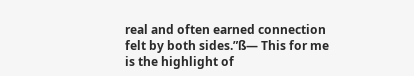real and often earned connection felt by both sides.”ß— This for me is the highlight of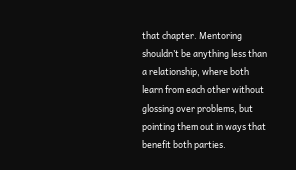that chapter. Mentoring shouldn’t be anything less than a relationship, where both learn from each other without glossing over problems, but pointing them out in ways that benefit both parties.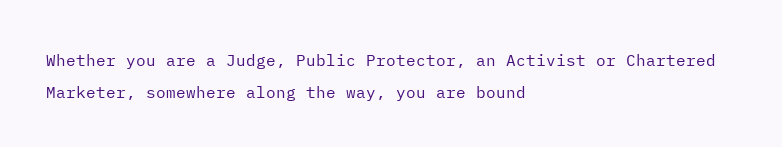Whether you are a Judge, Public Protector, an Activist or Chartered Marketer, somewhere along the way, you are bound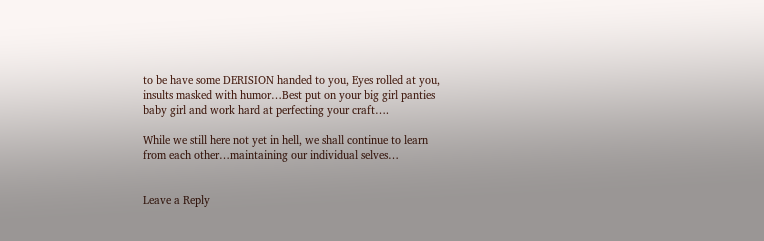to be have some DERISION handed to you, Eyes rolled at you, insults masked with humor…Best put on your big girl panties baby girl and work hard at perfecting your craft….

While we still here not yet in hell, we shall continue to learn from each other…maintaining our individual selves…


Leave a Reply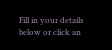Fill in your details below or click an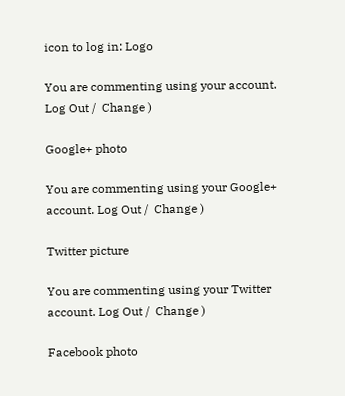icon to log in: Logo

You are commenting using your account. Log Out /  Change )

Google+ photo

You are commenting using your Google+ account. Log Out /  Change )

Twitter picture

You are commenting using your Twitter account. Log Out /  Change )

Facebook photo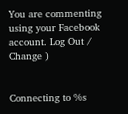You are commenting using your Facebook account. Log Out /  Change )


Connecting to %s